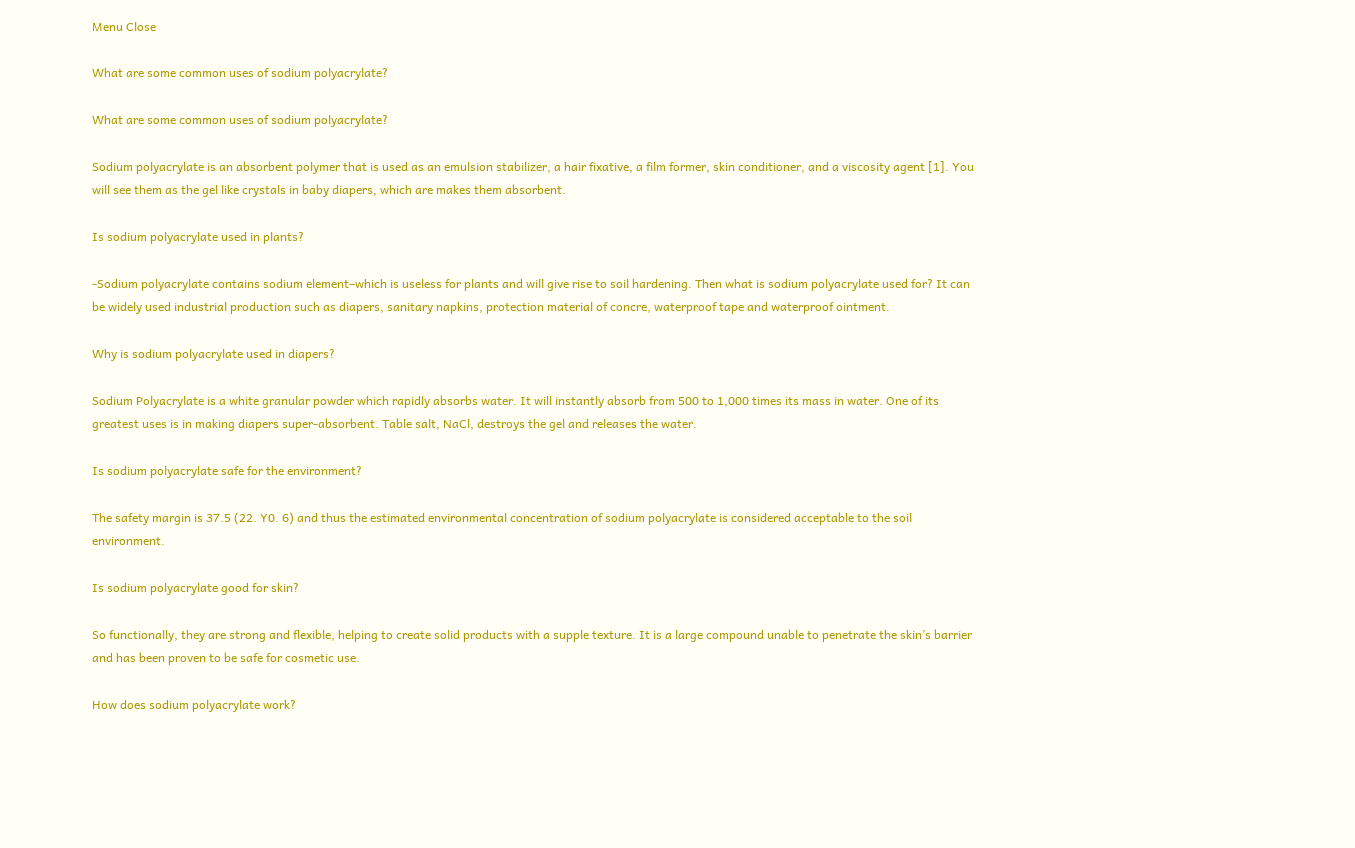Menu Close

What are some common uses of sodium polyacrylate?

What are some common uses of sodium polyacrylate?

Sodium polyacrylate is an absorbent polymer that is used as an emulsion stabilizer, a hair fixative, a film former, skin conditioner, and a viscosity agent [1]. You will see them as the gel like crystals in baby diapers, which are makes them absorbent.

Is sodium polyacrylate used in plants?

-Sodium polyacrylate contains sodium element–which is useless for plants and will give rise to soil hardening. Then what is sodium polyacrylate used for? It can be widely used industrial production such as diapers, sanitary napkins, protection material of concre, waterproof tape and waterproof ointment.

Why is sodium polyacrylate used in diapers?

Sodium Polyacrylate is a white granular powder which rapidly absorbs water. It will instantly absorb from 500 to 1,000 times its mass in water. One of its greatest uses is in making diapers super-absorbent. Table salt, NaCl, destroys the gel and releases the water.

Is sodium polyacrylate safe for the environment?

The safety margin is 37.5 (22. Y0. 6) and thus the estimated environmental concentration of sodium polyacrylate is considered acceptable to the soil environment.

Is sodium polyacrylate good for skin?

So functionally, they are strong and flexible, helping to create solid products with a supple texture. It is a large compound unable to penetrate the skin’s barrier and has been proven to be safe for cosmetic use.

How does sodium polyacrylate work?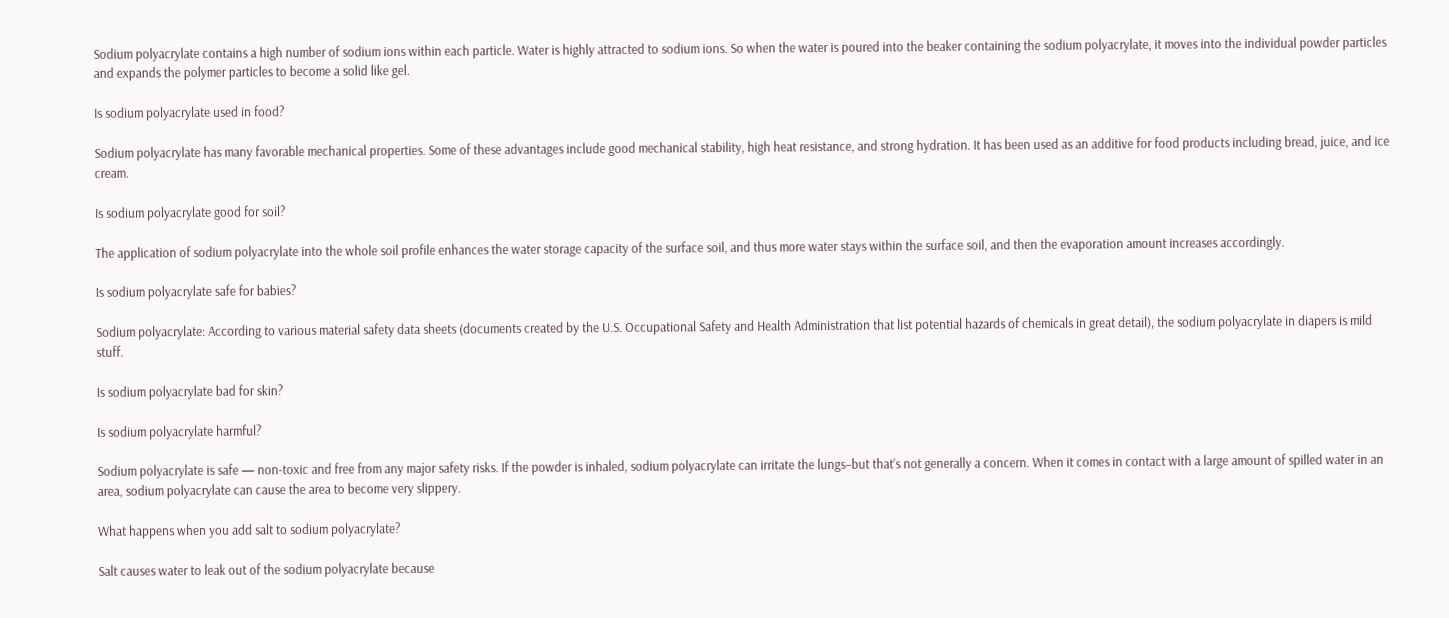Sodium polyacrylate contains a high number of sodium ions within each particle. Water is highly attracted to sodium ions. So when the water is poured into the beaker containing the sodium polyacrylate, it moves into the individual powder particles and expands the polymer particles to become a solid like gel.

Is sodium polyacrylate used in food?

Sodium polyacrylate has many favorable mechanical properties. Some of these advantages include good mechanical stability, high heat resistance, and strong hydration. It has been used as an additive for food products including bread, juice, and ice cream.

Is sodium polyacrylate good for soil?

The application of sodium polyacrylate into the whole soil profile enhances the water storage capacity of the surface soil, and thus more water stays within the surface soil, and then the evaporation amount increases accordingly.

Is sodium polyacrylate safe for babies?

Sodium polyacrylate: According to various material safety data sheets (documents created by the U.S. Occupational Safety and Health Administration that list potential hazards of chemicals in great detail), the sodium polyacrylate in diapers is mild stuff.

Is sodium polyacrylate bad for skin?

Is sodium polyacrylate harmful?

Sodium polyacrylate is safe — non-toxic and free from any major safety risks. If the powder is inhaled, sodium polyacrylate can irritate the lungs–but that’s not generally a concern. When it comes in contact with a large amount of spilled water in an area, sodium polyacrylate can cause the area to become very slippery.

What happens when you add salt to sodium polyacrylate?

Salt causes water to leak out of the sodium polyacrylate because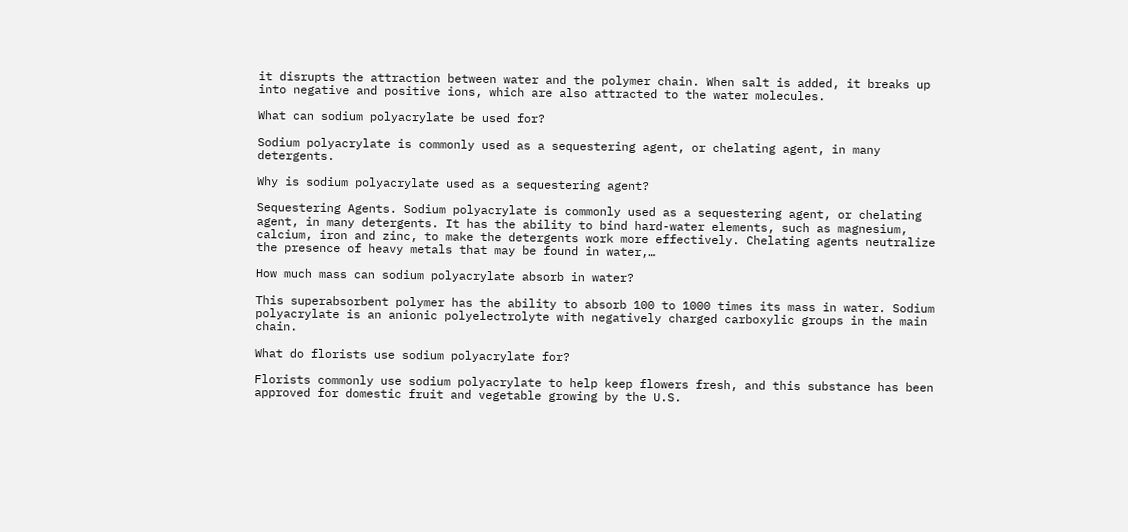it disrupts the attraction between water and the polymer chain. When salt is added, it breaks up into negative and positive ions, which are also attracted to the water molecules.

What can sodium polyacrylate be used for?

Sodium polyacrylate is commonly used as a sequestering agent, or chelating agent, in many detergents.

Why is sodium polyacrylate used as a sequestering agent?

Sequestering Agents. Sodium polyacrylate is commonly used as a sequestering agent, or chelating agent, in many detergents. It has the ability to bind hard-water elements, such as magnesium, calcium, iron and zinc, to make the detergents work more effectively. Chelating agents neutralize the presence of heavy metals that may be found in water,…

How much mass can sodium polyacrylate absorb in water?

This superabsorbent polymer has the ability to absorb 100 to 1000 times its mass in water. Sodium polyacrylate is an anionic polyelectrolyte with negatively charged carboxylic groups in the main chain.

What do florists use sodium polyacrylate for?

Florists commonly use sodium polyacrylate to help keep flowers fresh, and this substance has been approved for domestic fruit and vegetable growing by the U.S.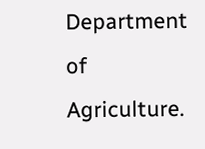Department of Agriculture.